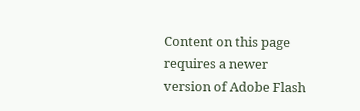Content on this page requires a newer version of Adobe Flash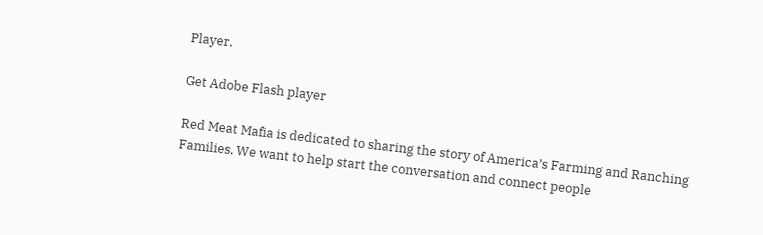Player.

Get Adobe Flash player

Red Meat Mafia is dedicated to sharing the story of America’s Farming and Ranching Families. We want to help start the conversation and connect people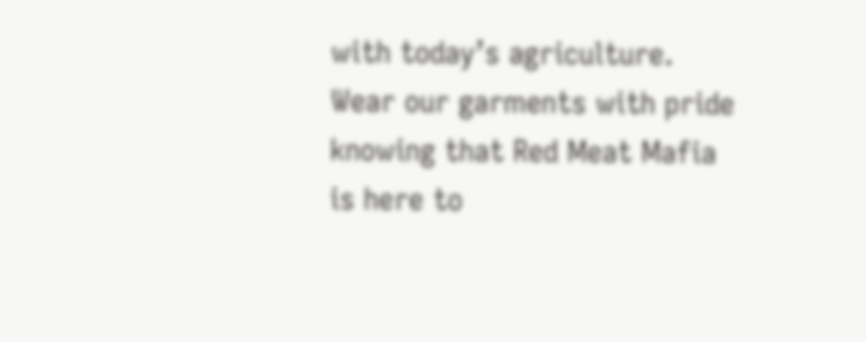with today’s agriculture. Wear our garments with pride knowing that Red Meat Mafia is here to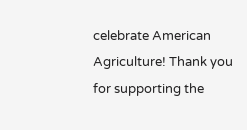celebrate American Agriculture! Thank you for supporting the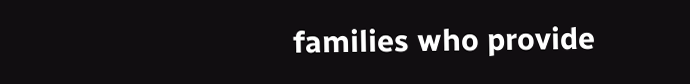families who provide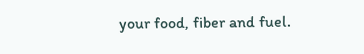your food, fiber and fuel.